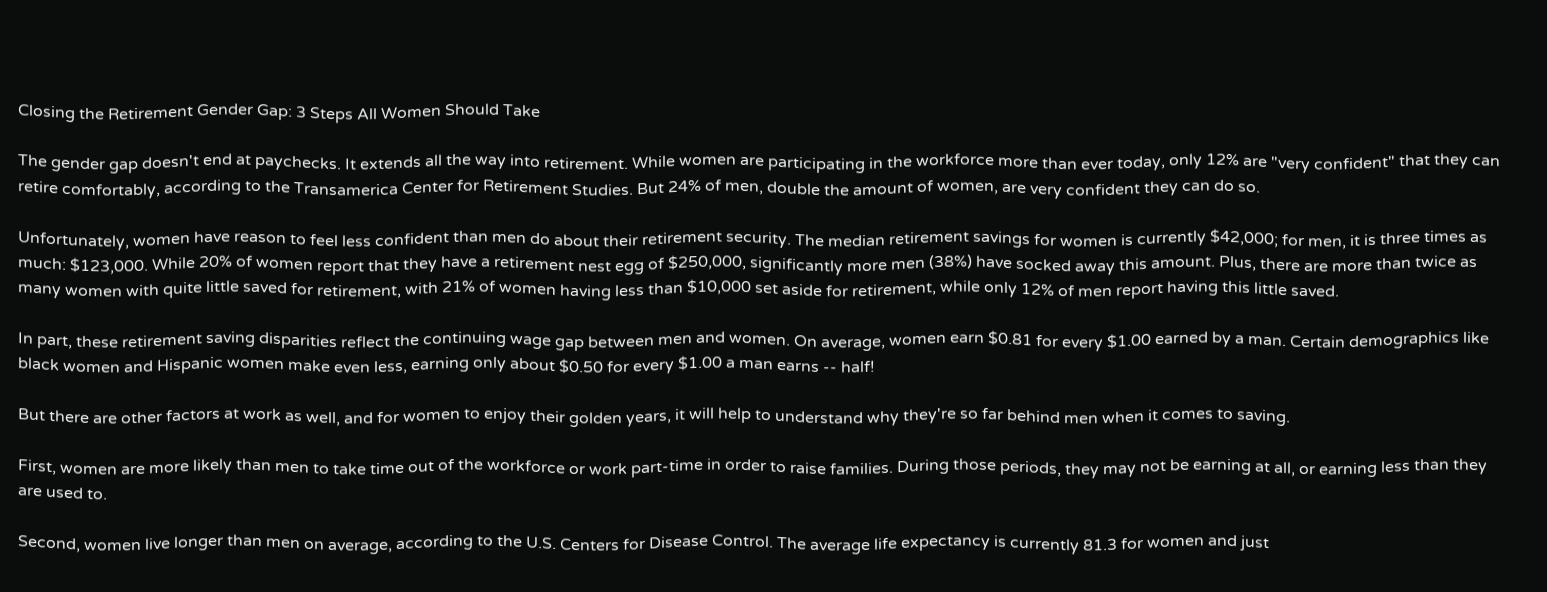Closing the Retirement Gender Gap: 3 Steps All Women Should Take

The gender gap doesn't end at paychecks. It extends all the way into retirement. While women are participating in the workforce more than ever today, only 12% are "very confident" that they can retire comfortably, according to the Transamerica Center for Retirement Studies. But 24% of men, double the amount of women, are very confident they can do so.

Unfortunately, women have reason to feel less confident than men do about their retirement security. The median retirement savings for women is currently $42,000; for men, it is three times as much: $123,000. While 20% of women report that they have a retirement nest egg of $250,000, significantly more men (38%) have socked away this amount. Plus, there are more than twice as many women with quite little saved for retirement, with 21% of women having less than $10,000 set aside for retirement, while only 12% of men report having this little saved.

In part, these retirement saving disparities reflect the continuing wage gap between men and women. On average, women earn $0.81 for every $1.00 earned by a man. Certain demographics like black women and Hispanic women make even less, earning only about $0.50 for every $1.00 a man earns -- half!

But there are other factors at work as well, and for women to enjoy their golden years, it will help to understand why they're so far behind men when it comes to saving.

First, women are more likely than men to take time out of the workforce or work part-time in order to raise families. During those periods, they may not be earning at all, or earning less than they are used to.

Second, women live longer than men on average, according to the U.S. Centers for Disease Control. The average life expectancy is currently 81.3 for women and just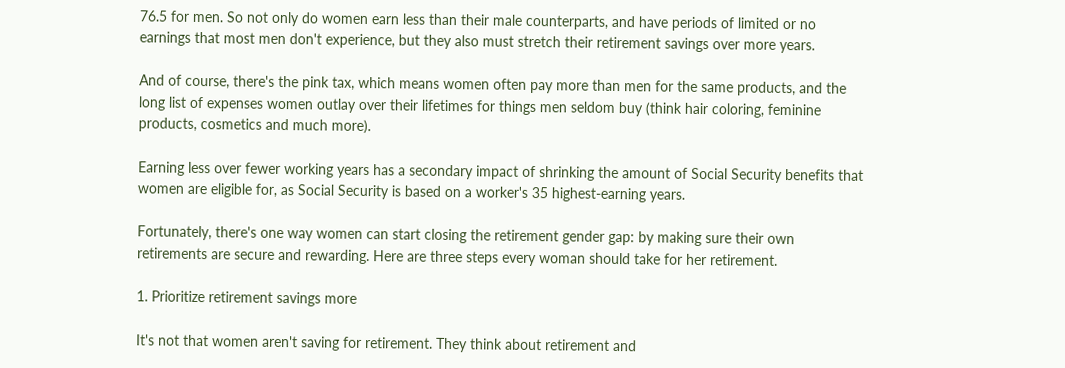76.5 for men. So not only do women earn less than their male counterparts, and have periods of limited or no earnings that most men don't experience, but they also must stretch their retirement savings over more years.

And of course, there's the pink tax, which means women often pay more than men for the same products, and the long list of expenses women outlay over their lifetimes for things men seldom buy (think hair coloring, feminine products, cosmetics and much more).

Earning less over fewer working years has a secondary impact of shrinking the amount of Social Security benefits that women are eligible for, as Social Security is based on a worker's 35 highest-earning years.

Fortunately, there's one way women can start closing the retirement gender gap: by making sure their own retirements are secure and rewarding. Here are three steps every woman should take for her retirement.

1. Prioritize retirement savings more

It's not that women aren't saving for retirement. They think about retirement and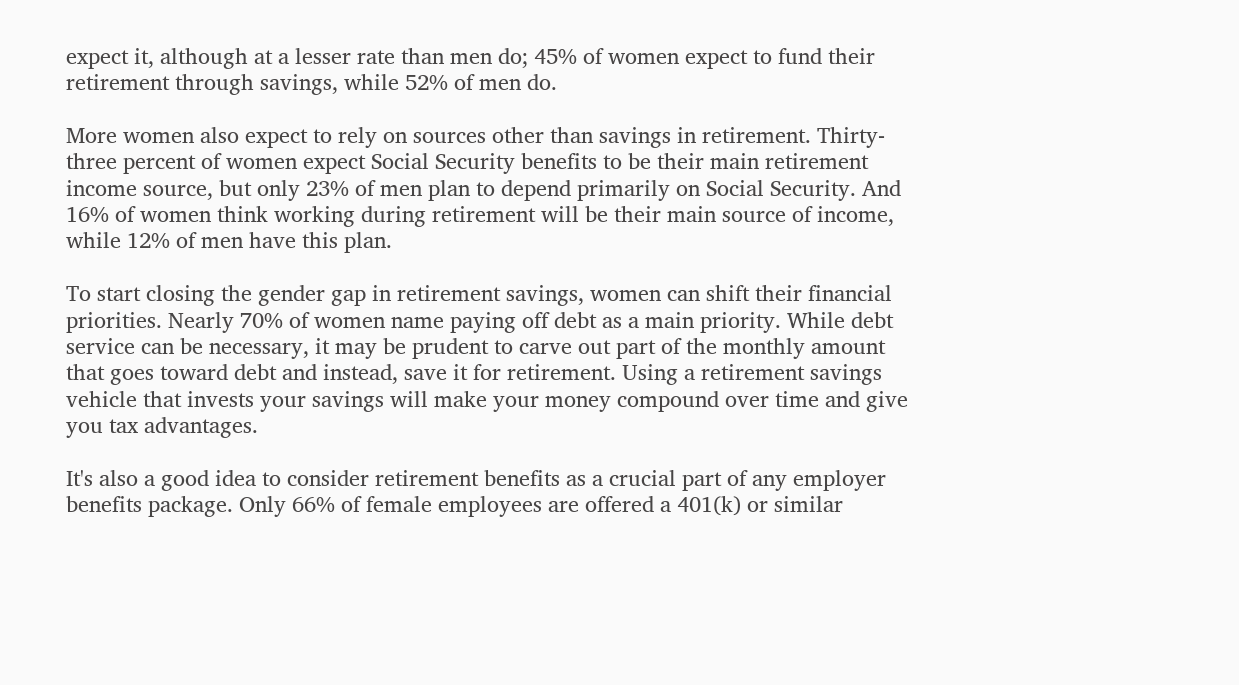expect it, although at a lesser rate than men do; 45% of women expect to fund their retirement through savings, while 52% of men do.

More women also expect to rely on sources other than savings in retirement. Thirty-three percent of women expect Social Security benefits to be their main retirement income source, but only 23% of men plan to depend primarily on Social Security. And 16% of women think working during retirement will be their main source of income, while 12% of men have this plan.

To start closing the gender gap in retirement savings, women can shift their financial priorities. Nearly 70% of women name paying off debt as a main priority. While debt service can be necessary, it may be prudent to carve out part of the monthly amount that goes toward debt and instead, save it for retirement. Using a retirement savings vehicle that invests your savings will make your money compound over time and give you tax advantages.

It's also a good idea to consider retirement benefits as a crucial part of any employer benefits package. Only 66% of female employees are offered a 401(k) or similar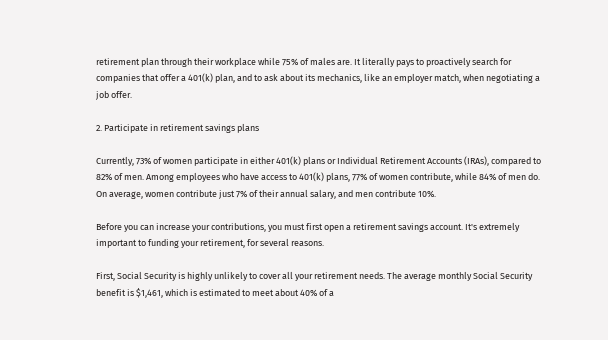retirement plan through their workplace while 75% of males are. It literally pays to proactively search for companies that offer a 401(k) plan, and to ask about its mechanics, like an employer match, when negotiating a job offer.

2. Participate in retirement savings plans

Currently, 73% of women participate in either 401(k) plans or Individual Retirement Accounts (IRAs), compared to 82% of men. Among employees who have access to 401(k) plans, 77% of women contribute, while 84% of men do. On average, women contribute just 7% of their annual salary, and men contribute 10%.

Before you can increase your contributions, you must first open a retirement savings account. It's extremely important to funding your retirement, for several reasons.

First, Social Security is highly unlikely to cover all your retirement needs. The average monthly Social Security benefit is $1,461, which is estimated to meet about 40% of a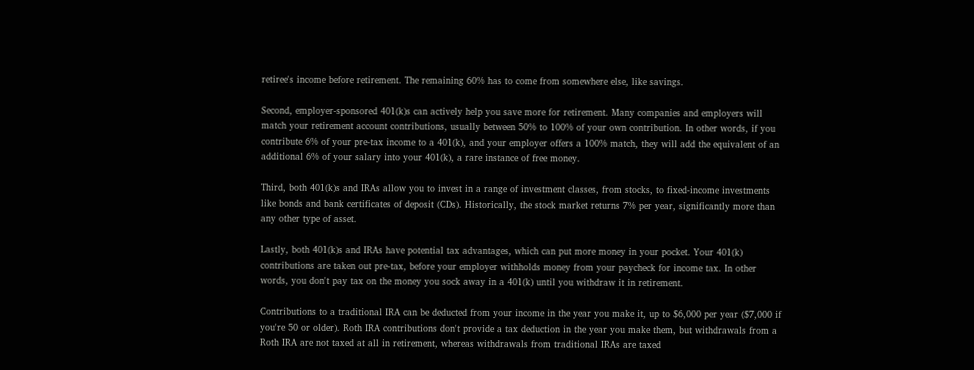retiree's income before retirement. The remaining 60% has to come from somewhere else, like savings.

Second, employer-sponsored 401(k)s can actively help you save more for retirement. Many companies and employers will match your retirement account contributions, usually between 50% to 100% of your own contribution. In other words, if you contribute 6% of your pre-tax income to a 401(k), and your employer offers a 100% match, they will add the equivalent of an additional 6% of your salary into your 401(k), a rare instance of free money.

Third, both 401(k)s and IRAs allow you to invest in a range of investment classes, from stocks, to fixed-income investments like bonds and bank certificates of deposit (CDs). Historically, the stock market returns 7% per year, significantly more than any other type of asset.

Lastly, both 401(k)s and IRAs have potential tax advantages, which can put more money in your pocket. Your 401(k) contributions are taken out pre-tax, before your employer withholds money from your paycheck for income tax. In other words, you don't pay tax on the money you sock away in a 401(k) until you withdraw it in retirement.

Contributions to a traditional IRA can be deducted from your income in the year you make it, up to $6,000 per year ($7,000 if you're 50 or older). Roth IRA contributions don't provide a tax deduction in the year you make them, but withdrawals from a Roth IRA are not taxed at all in retirement, whereas withdrawals from traditional IRAs are taxed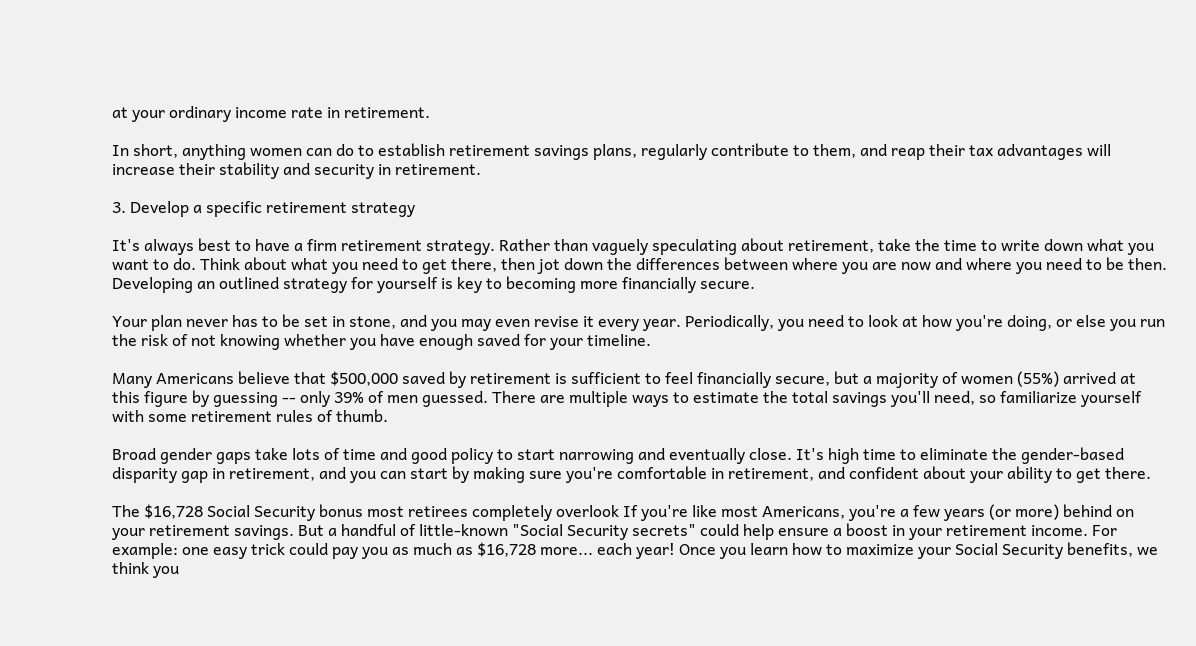at your ordinary income rate in retirement.

In short, anything women can do to establish retirement savings plans, regularly contribute to them, and reap their tax advantages will increase their stability and security in retirement.

3. Develop a specific retirement strategy

It's always best to have a firm retirement strategy. Rather than vaguely speculating about retirement, take the time to write down what you want to do. Think about what you need to get there, then jot down the differences between where you are now and where you need to be then. Developing an outlined strategy for yourself is key to becoming more financially secure.

Your plan never has to be set in stone, and you may even revise it every year. Periodically, you need to look at how you're doing, or else you run the risk of not knowing whether you have enough saved for your timeline.

Many Americans believe that $500,000 saved by retirement is sufficient to feel financially secure, but a majority of women (55%) arrived at this figure by guessing -- only 39% of men guessed. There are multiple ways to estimate the total savings you'll need, so familiarize yourself with some retirement rules of thumb.

Broad gender gaps take lots of time and good policy to start narrowing and eventually close. It's high time to eliminate the gender-based disparity gap in retirement, and you can start by making sure you're comfortable in retirement, and confident about your ability to get there.

The $16,728 Social Security bonus most retirees completely overlook If you're like most Americans, you're a few years (or more) behind on your retirement savings. But a handful of little-known "Social Security secrets" could help ensure a boost in your retirement income. For example: one easy trick could pay you as much as $16,728 more... each year! Once you learn how to maximize your Social Security benefits, we think you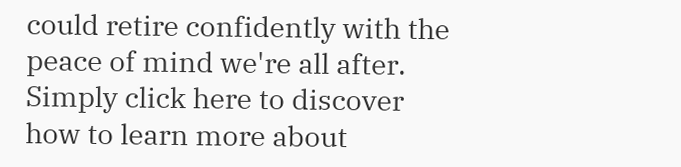could retire confidently with the peace of mind we're all after. Simply click here to discover how to learn more about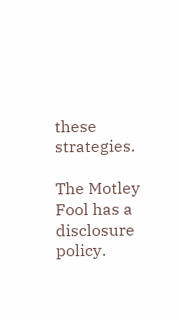these strategies.

The Motley Fool has a disclosure policy.